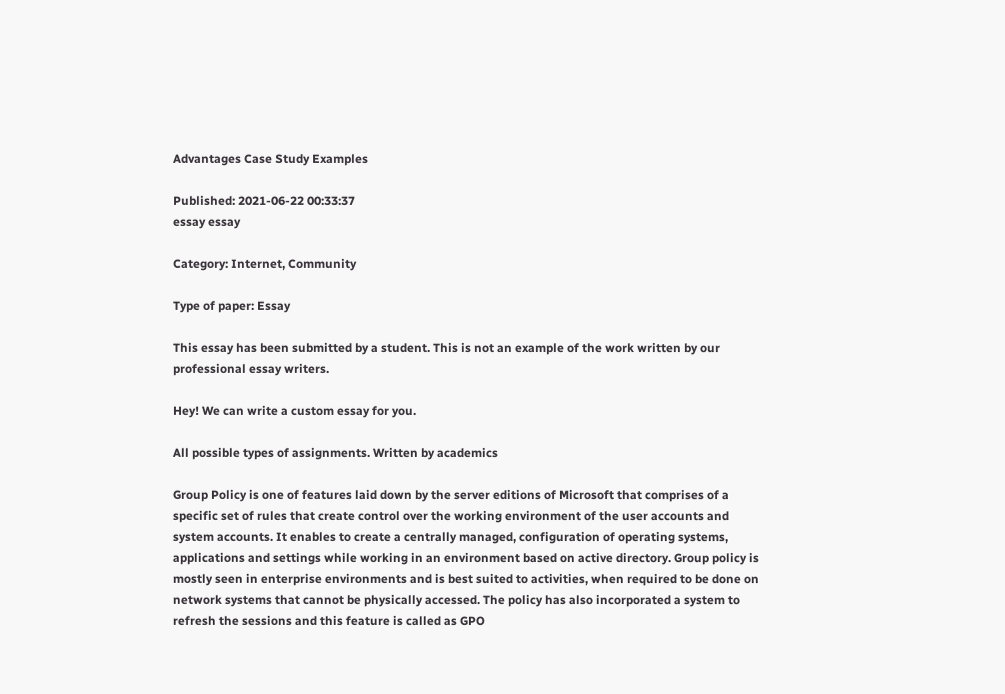Advantages Case Study Examples

Published: 2021-06-22 00:33:37
essay essay

Category: Internet, Community

Type of paper: Essay

This essay has been submitted by a student. This is not an example of the work written by our professional essay writers.

Hey! We can write a custom essay for you.

All possible types of assignments. Written by academics

Group Policy is one of features laid down by the server editions of Microsoft that comprises of a specific set of rules that create control over the working environment of the user accounts and system accounts. It enables to create a centrally managed, configuration of operating systems, applications and settings while working in an environment based on active directory. Group policy is mostly seen in enterprise environments and is best suited to activities, when required to be done on network systems that cannot be physically accessed. The policy has also incorporated a system to refresh the sessions and this feature is called as GPO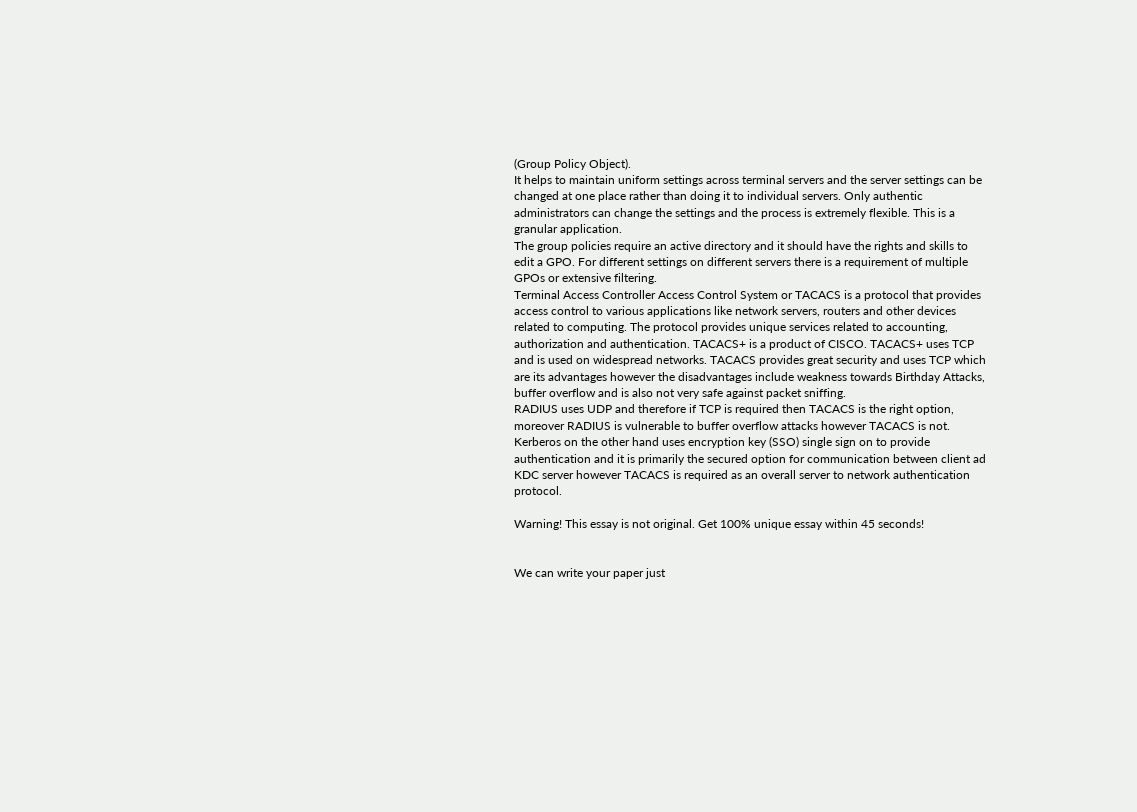(Group Policy Object).
It helps to maintain uniform settings across terminal servers and the server settings can be changed at one place rather than doing it to individual servers. Only authentic administrators can change the settings and the process is extremely flexible. This is a granular application.
The group policies require an active directory and it should have the rights and skills to edit a GPO. For different settings on different servers there is a requirement of multiple GPOs or extensive filtering.
Terminal Access Controller Access Control System or TACACS is a protocol that provides access control to various applications like network servers, routers and other devices related to computing. The protocol provides unique services related to accounting, authorization and authentication. TACACS+ is a product of CISCO. TACACS+ uses TCP and is used on widespread networks. TACACS provides great security and uses TCP which are its advantages however the disadvantages include weakness towards Birthday Attacks, buffer overflow and is also not very safe against packet sniffing.
RADIUS uses UDP and therefore if TCP is required then TACACS is the right option, moreover RADIUS is vulnerable to buffer overflow attacks however TACACS is not. Kerberos on the other hand uses encryption key (SSO) single sign on to provide authentication and it is primarily the secured option for communication between client ad KDC server however TACACS is required as an overall server to network authentication protocol.

Warning! This essay is not original. Get 100% unique essay within 45 seconds!


We can write your paper just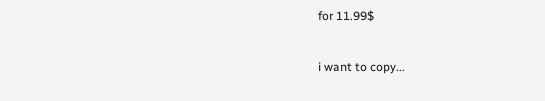for 11.99$

i want to copy...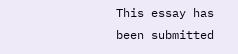This essay has been submitted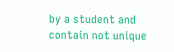by a student and contain not unique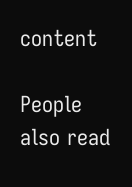content

People also read